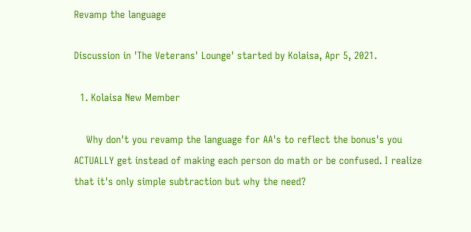Revamp the language

Discussion in 'The Veterans' Lounge' started by Kolaisa, Apr 5, 2021.

  1. Kolaisa New Member

    Why don't you revamp the language for AA's to reflect the bonus's you ACTUALLY get instead of making each person do math or be confused. I realize that it's only simple subtraction but why the need?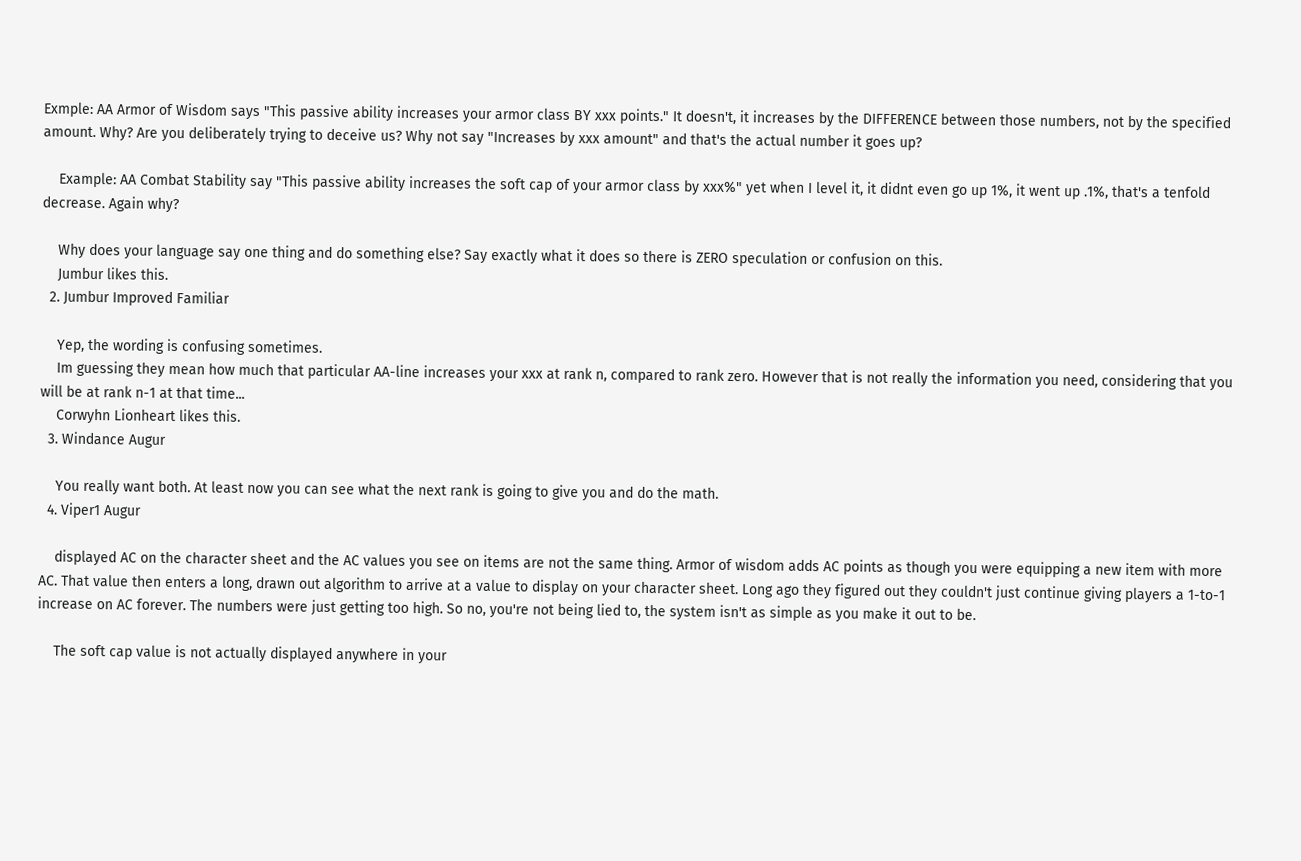Exmple: AA Armor of Wisdom says "This passive ability increases your armor class BY xxx points." It doesn't, it increases by the DIFFERENCE between those numbers, not by the specified amount. Why? Are you deliberately trying to deceive us? Why not say "Increases by xxx amount" and that's the actual number it goes up?

    Example: AA Combat Stability say "This passive ability increases the soft cap of your armor class by xxx%" yet when I level it, it didnt even go up 1%, it went up .1%, that's a tenfold decrease. Again why?

    Why does your language say one thing and do something else? Say exactly what it does so there is ZERO speculation or confusion on this.
    Jumbur likes this.
  2. Jumbur Improved Familiar

    Yep, the wording is confusing sometimes.
    Im guessing they mean how much that particular AA-line increases your xxx at rank n, compared to rank zero. However that is not really the information you need, considering that you will be at rank n-1 at that time...
    Corwyhn Lionheart likes this.
  3. Windance Augur

    You really want both. At least now you can see what the next rank is going to give you and do the math.
  4. Viper1 Augur

    displayed AC on the character sheet and the AC values you see on items are not the same thing. Armor of wisdom adds AC points as though you were equipping a new item with more AC. That value then enters a long, drawn out algorithm to arrive at a value to display on your character sheet. Long ago they figured out they couldn't just continue giving players a 1-to-1 increase on AC forever. The numbers were just getting too high. So no, you're not being lied to, the system isn't as simple as you make it out to be.

    The soft cap value is not actually displayed anywhere in your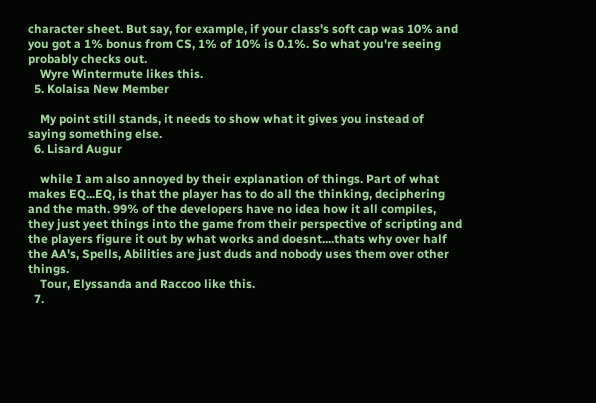character sheet. But say, for example, if your class's soft cap was 10% and you got a 1% bonus from CS, 1% of 10% is 0.1%. So what you're seeing probably checks out.
    Wyre Wintermute likes this.
  5. Kolaisa New Member

    My point still stands, it needs to show what it gives you instead of saying something else.
  6. Lisard Augur

    while I am also annoyed by their explanation of things. Part of what makes EQ...EQ, is that the player has to do all the thinking, deciphering and the math. 99% of the developers have no idea how it all compiles, they just yeet things into the game from their perspective of scripting and the players figure it out by what works and doesnt....thats why over half the AA's, Spells, Abilities are just duds and nobody uses them over other things.
    Tour, Elyssanda and Raccoo like this.
  7.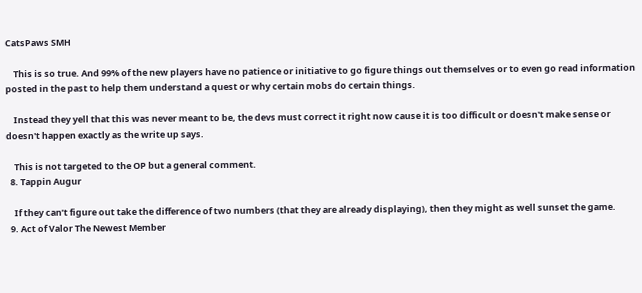CatsPaws SMH

    This is so true. And 99% of the new players have no patience or initiative to go figure things out themselves or to even go read information posted in the past to help them understand a quest or why certain mobs do certain things.

    Instead they yell that this was never meant to be, the devs must correct it right now cause it is too difficult or doesn't make sense or doesn't happen exactly as the write up says.

    This is not targeted to the OP but a general comment.
  8. Tappin Augur

    If they can’t figure out take the difference of two numbers (that they are already displaying), then they might as well sunset the game.
  9. Act of Valor The Newest Member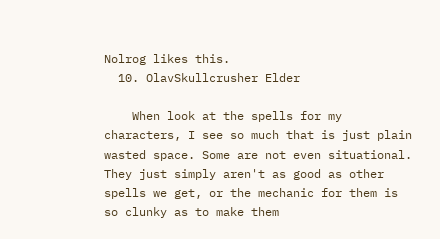Nolrog likes this.
  10. OlavSkullcrusher Elder

    When look at the spells for my characters, I see so much that is just plain wasted space. Some are not even situational. They just simply aren't as good as other spells we get, or the mechanic for them is so clunky as to make them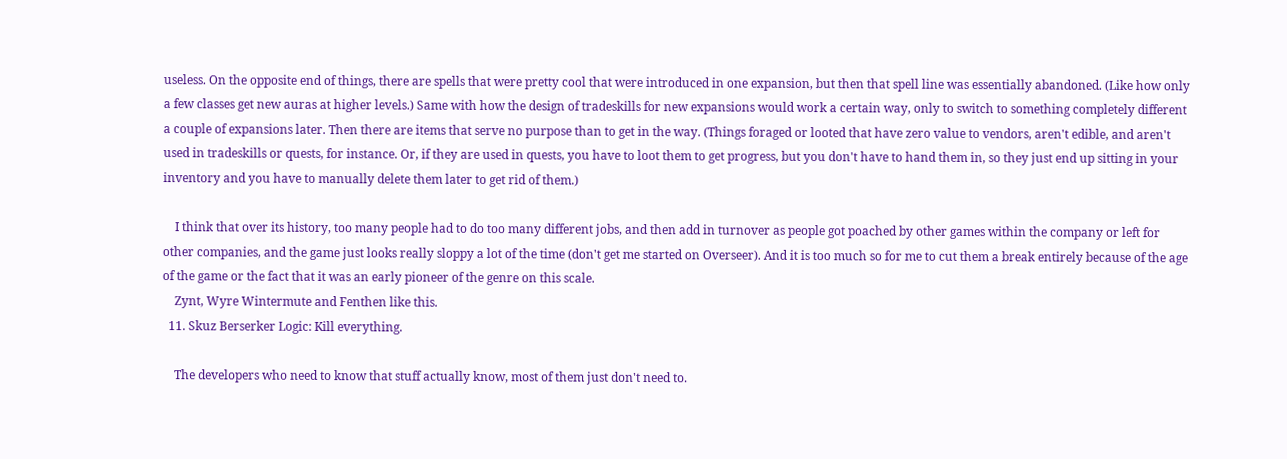useless. On the opposite end of things, there are spells that were pretty cool that were introduced in one expansion, but then that spell line was essentially abandoned. (Like how only a few classes get new auras at higher levels.) Same with how the design of tradeskills for new expansions would work a certain way, only to switch to something completely different a couple of expansions later. Then there are items that serve no purpose than to get in the way. (Things foraged or looted that have zero value to vendors, aren't edible, and aren't used in tradeskills or quests, for instance. Or, if they are used in quests, you have to loot them to get progress, but you don't have to hand them in, so they just end up sitting in your inventory and you have to manually delete them later to get rid of them.)

    I think that over its history, too many people had to do too many different jobs, and then add in turnover as people got poached by other games within the company or left for other companies, and the game just looks really sloppy a lot of the time (don't get me started on Overseer). And it is too much so for me to cut them a break entirely because of the age of the game or the fact that it was an early pioneer of the genre on this scale.
    Zynt, Wyre Wintermute and Fenthen like this.
  11. Skuz Berserker Logic: Kill everything.

    The developers who need to know that stuff actually know, most of them just don't need to.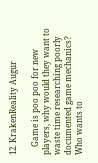12. KrakenReality Augur

    Game is poo poo for new players, why would they want to waste time researching poorly documented game mechanics? Who wants to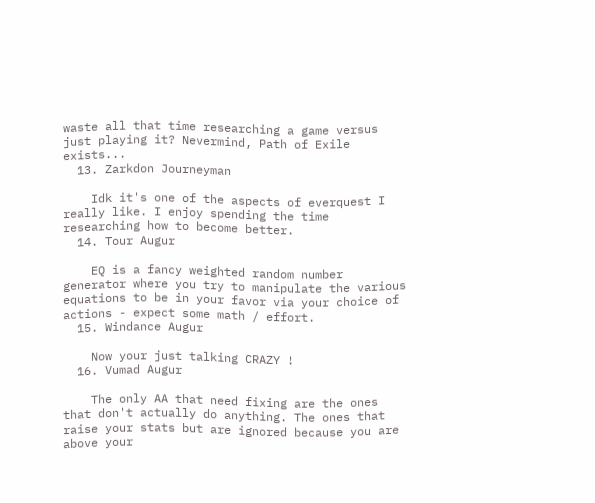waste all that time researching a game versus just playing it? Nevermind, Path of Exile exists...
  13. Zarkdon Journeyman

    Idk it's one of the aspects of everquest I really like. I enjoy spending the time researching how to become better.
  14. Tour Augur

    EQ is a fancy weighted random number generator where you try to manipulate the various equations to be in your favor via your choice of actions - expect some math / effort.
  15. Windance Augur

    Now your just talking CRAZY !
  16. Vumad Augur

    The only AA that need fixing are the ones that don't actually do anything. The ones that raise your stats but are ignored because you are above your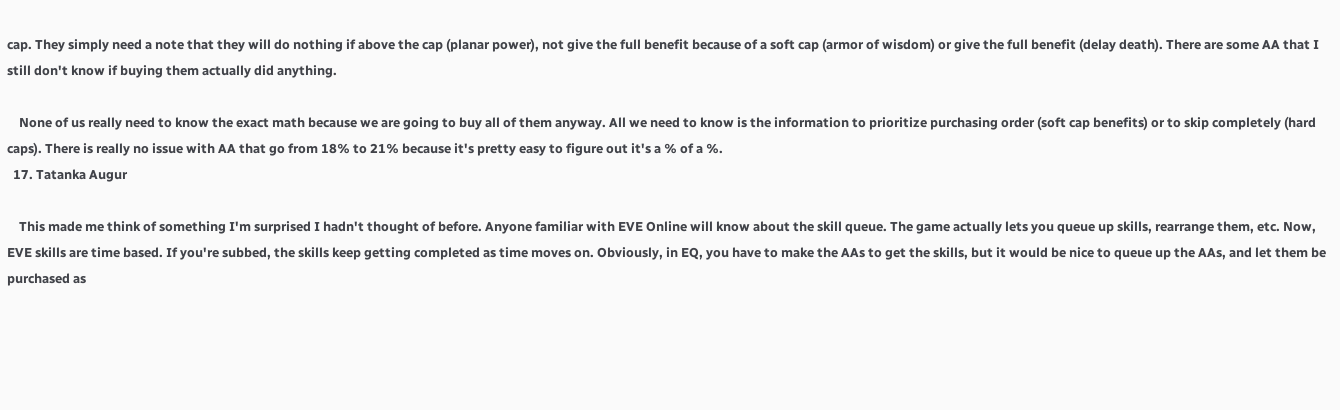cap. They simply need a note that they will do nothing if above the cap (planar power), not give the full benefit because of a soft cap (armor of wisdom) or give the full benefit (delay death). There are some AA that I still don't know if buying them actually did anything.

    None of us really need to know the exact math because we are going to buy all of them anyway. All we need to know is the information to prioritize purchasing order (soft cap benefits) or to skip completely (hard caps). There is really no issue with AA that go from 18% to 21% because it's pretty easy to figure out it's a % of a %.
  17. Tatanka Augur

    This made me think of something I'm surprised I hadn't thought of before. Anyone familiar with EVE Online will know about the skill queue. The game actually lets you queue up skills, rearrange them, etc. Now, EVE skills are time based. If you're subbed, the skills keep getting completed as time moves on. Obviously, in EQ, you have to make the AAs to get the skills, but it would be nice to queue up the AAs, and let them be purchased as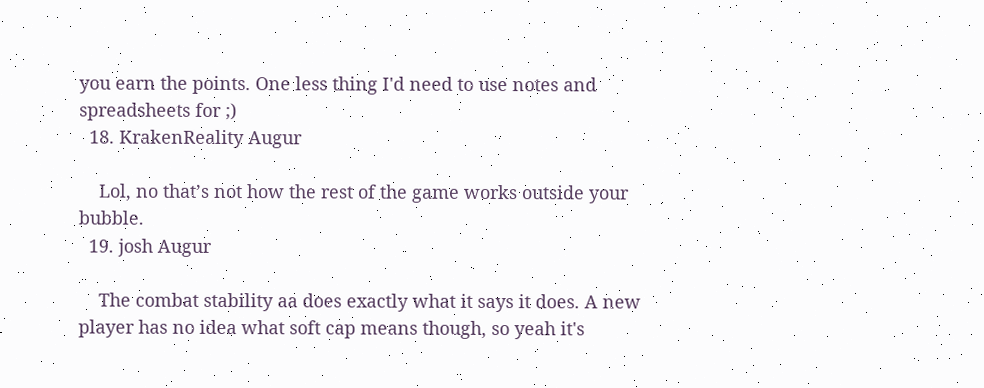you earn the points. One less thing I'd need to use notes and spreadsheets for ;)
  18. KrakenReality Augur

    Lol, no that’s not how the rest of the game works outside your bubble.
  19. josh Augur

    The combat stability aa does exactly what it says it does. A new player has no idea what soft cap means though, so yeah it's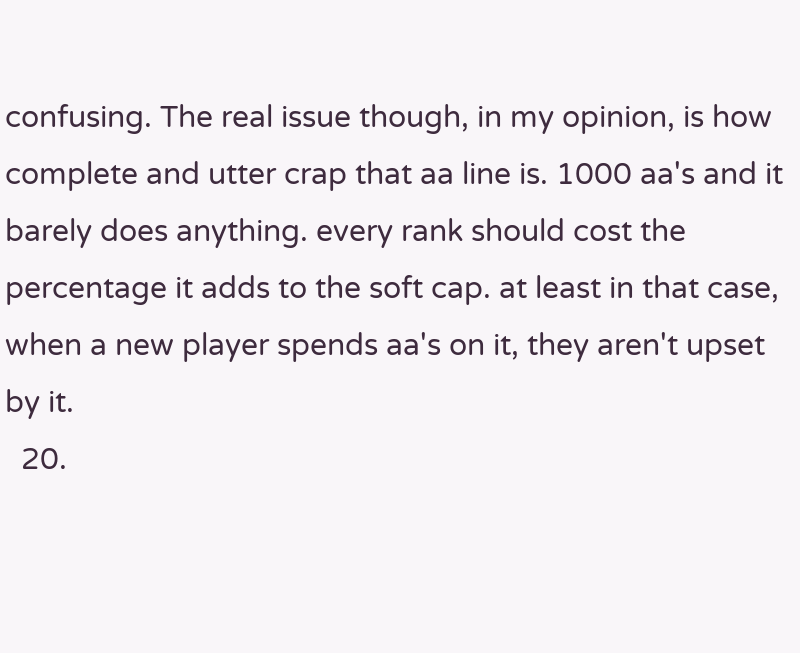confusing. The real issue though, in my opinion, is how complete and utter crap that aa line is. 1000 aa's and it barely does anything. every rank should cost the percentage it adds to the soft cap. at least in that case, when a new player spends aa's on it, they aren't upset by it.
  20.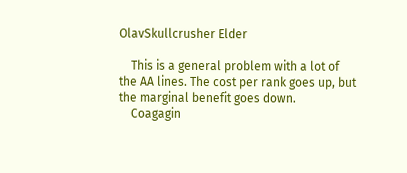OlavSkullcrusher Elder

    This is a general problem with a lot of the AA lines. The cost per rank goes up, but the marginal benefit goes down.
    Coagagin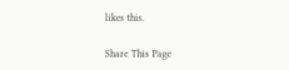likes this.

Share This Page